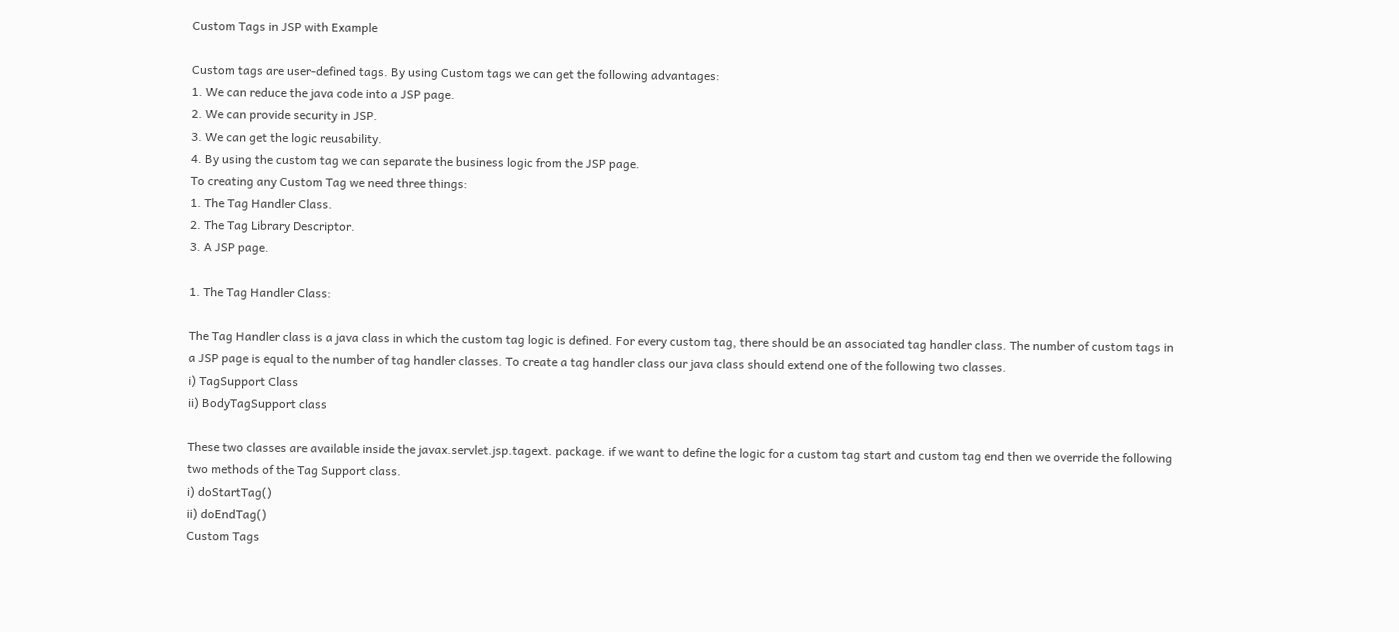Custom Tags in JSP with Example

Custom tags are user-defined tags. By using Custom tags we can get the following advantages:
1. We can reduce the java code into a JSP page.
2. We can provide security in JSP.
3. We can get the logic reusability.
4. By using the custom tag we can separate the business logic from the JSP page.
To creating any Custom Tag we need three things:
1. The Tag Handler Class.
2. The Tag Library Descriptor.
3. A JSP page.

1. The Tag Handler Class:

The Tag Handler class is a java class in which the custom tag logic is defined. For every custom tag, there should be an associated tag handler class. The number of custom tags in a JSP page is equal to the number of tag handler classes. To create a tag handler class our java class should extend one of the following two classes.
i) TagSupport Class
ii) BodyTagSupport class

These two classes are available inside the javax.servlet.jsp.tagext. package. if we want to define the logic for a custom tag start and custom tag end then we override the following two methods of the Tag Support class.
i) doStartTag()
ii) doEndTag()
Custom Tags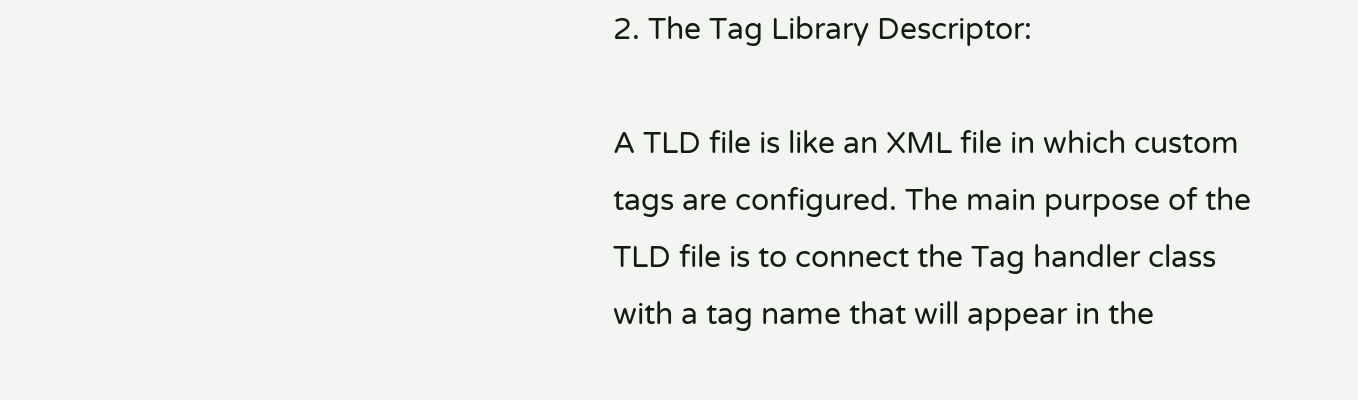2. The Tag Library Descriptor:

A TLD file is like an XML file in which custom tags are configured. The main purpose of the TLD file is to connect the Tag handler class with a tag name that will appear in the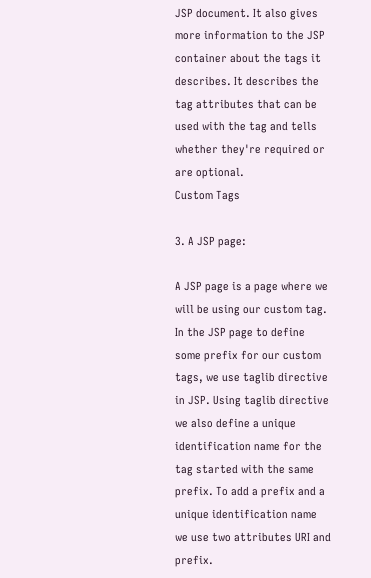JSP document. It also gives more information to the JSP container about the tags it describes. It describes the tag attributes that can be used with the tag and tells whether they're required or are optional.
Custom Tags

3. A JSP page:

A JSP page is a page where we will be using our custom tag. In the JSP page to define some prefix for our custom tags, we use taglib directive in JSP. Using taglib directive we also define a unique identification name for the tag started with the same prefix. To add a prefix and a unique identification name we use two attributes URI and prefix.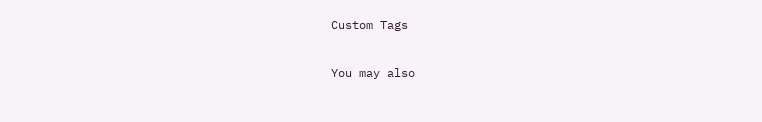Custom Tags

You may also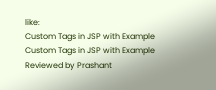like:
Custom Tags in JSP with Example Custom Tags in JSP with Example Reviewed by Prashant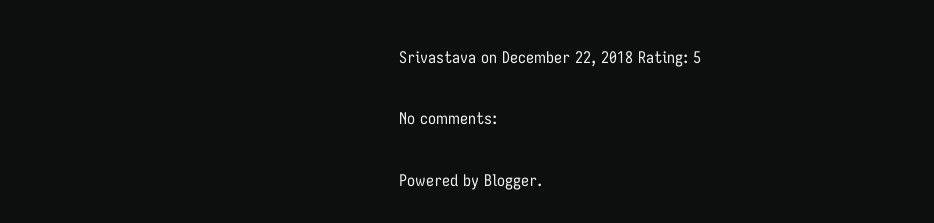Srivastava on December 22, 2018 Rating: 5

No comments:

Powered by Blogger.